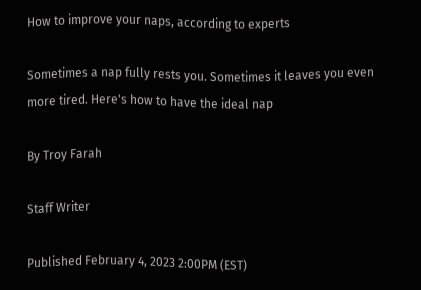How to improve your naps, according to experts

Sometimes a nap fully rests you. Sometimes it leaves you even more tired. Here's how to have the ideal nap

By Troy Farah

Staff Writer

Published February 4, 2023 2:00PM (EST)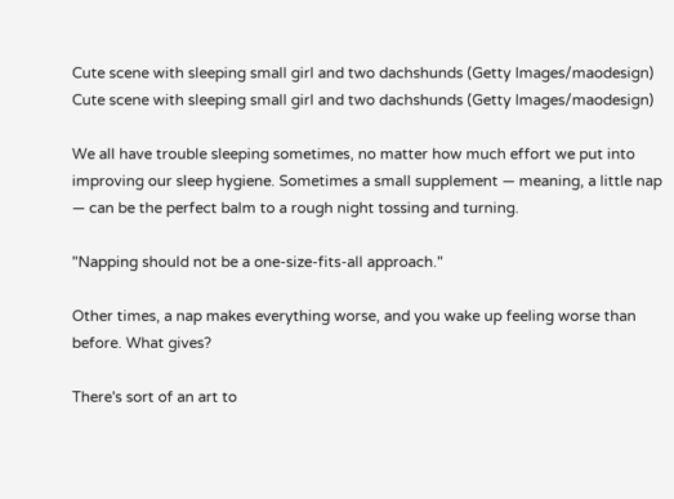Cute scene with sleeping small girl and two dachshunds (Getty Images/maodesign)
Cute scene with sleeping small girl and two dachshunds (Getty Images/maodesign)

We all have trouble sleeping sometimes, no matter how much effort we put into improving our sleep hygiene. Sometimes a small supplement — meaning, a little nap — can be the perfect balm to a rough night tossing and turning.

"Napping should not be a one-size-fits-all approach."

Other times, a nap makes everything worse, and you wake up feeling worse than before. What gives?

There's sort of an art to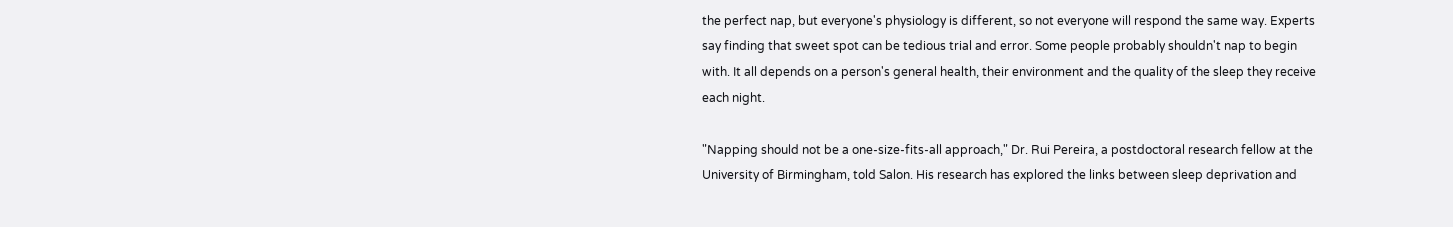the perfect nap, but everyone's physiology is different, so not everyone will respond the same way. Experts say finding that sweet spot can be tedious trial and error. Some people probably shouldn't nap to begin with. It all depends on a person's general health, their environment and the quality of the sleep they receive each night.

"Napping should not be a one-size-fits-all approach," Dr. Rui Pereira, a postdoctoral research fellow at the University of Birmingham, told Salon. His research has explored the links between sleep deprivation and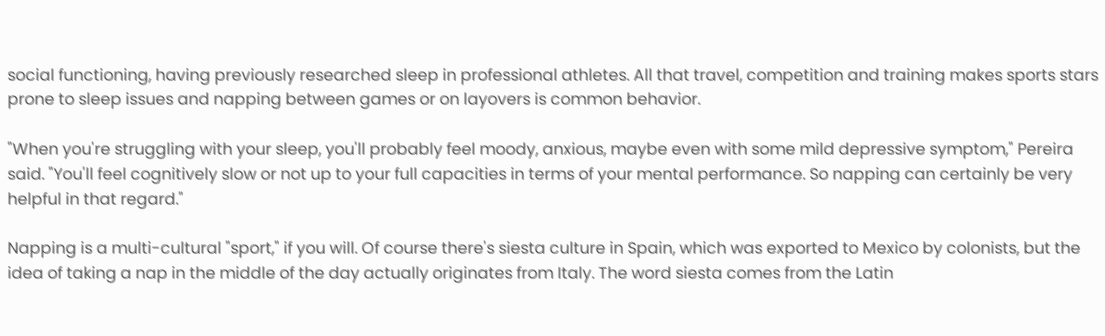social functioning, having previously researched sleep in professional athletes. All that travel, competition and training makes sports stars prone to sleep issues and napping between games or on layovers is common behavior.

"When you're struggling with your sleep, you'll probably feel moody, anxious, maybe even with some mild depressive symptom," Pereira said. "You'll feel cognitively slow or not up to your full capacities in terms of your mental performance. So napping can certainly be very helpful in that regard."

Napping is a multi-cultural "sport," if you will. Of course there's siesta culture in Spain, which was exported to Mexico by colonists, but the idea of taking a nap in the middle of the day actually originates from Italy. The word siesta comes from the Latin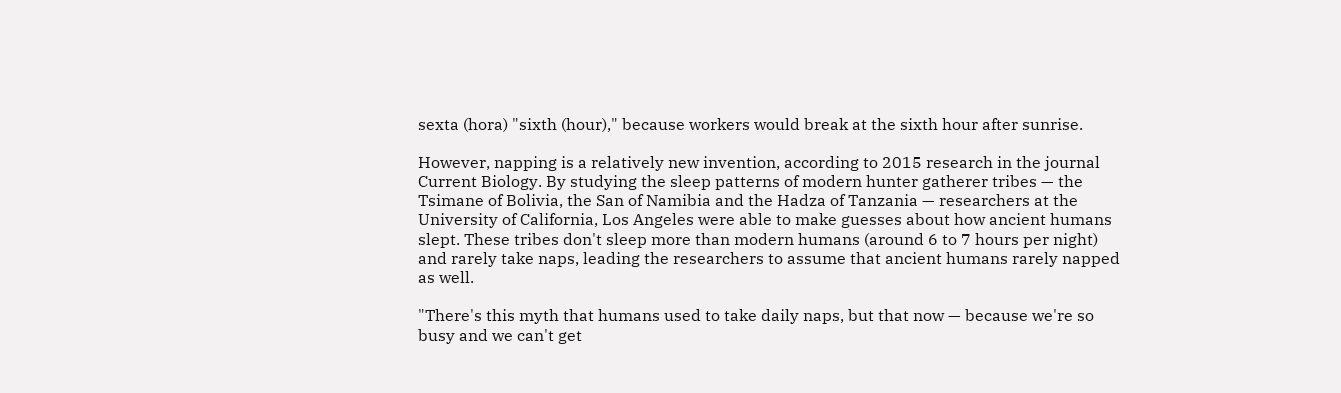sexta (hora) "sixth (hour)," because workers would break at the sixth hour after sunrise.

However, napping is a relatively new invention, according to 2015 research in the journal Current Biology. By studying the sleep patterns of modern hunter gatherer tribes — the Tsimane of Bolivia, the San of Namibia and the Hadza of Tanzania — researchers at the University of California, Los Angeles were able to make guesses about how ancient humans slept. These tribes don't sleep more than modern humans (around 6 to 7 hours per night) and rarely take naps, leading the researchers to assume that ancient humans rarely napped as well.

"There's this myth that humans used to take daily naps, but that now — because we're so busy and we can't get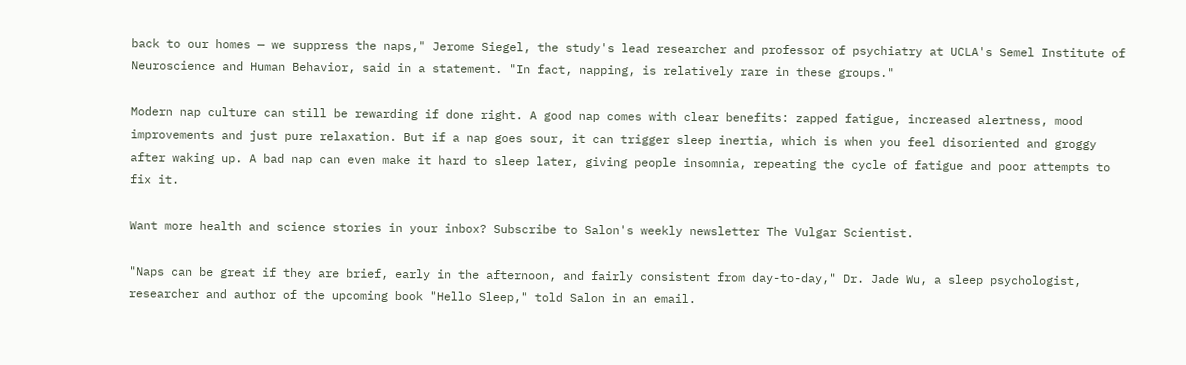back to our homes — we suppress the naps," Jerome Siegel, the study's lead researcher and professor of psychiatry at UCLA's Semel Institute of Neuroscience and Human Behavior, said in a statement. "In fact, napping, is relatively rare in these groups."

Modern nap culture can still be rewarding if done right. A good nap comes with clear benefits: zapped fatigue, increased alertness, mood improvements and just pure relaxation. But if a nap goes sour, it can trigger sleep inertia, which is when you feel disoriented and groggy after waking up. A bad nap can even make it hard to sleep later, giving people insomnia, repeating the cycle of fatigue and poor attempts to fix it.

Want more health and science stories in your inbox? Subscribe to Salon's weekly newsletter The Vulgar Scientist.

"Naps can be great if they are brief, early in the afternoon, and fairly consistent from day-to-day," Dr. Jade Wu, a sleep psychologist, researcher and author of the upcoming book "Hello Sleep," told Salon in an email.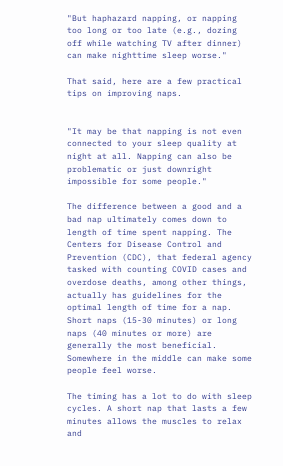"But haphazard napping, or napping too long or too late (e.g., dozing off while watching TV after dinner) can make nighttime sleep worse."

That said, here are a few practical tips on improving naps.


"It may be that napping is not even connected to your sleep quality at night at all. Napping can also be problematic or just downright impossible for some people."

The difference between a good and a bad nap ultimately comes down to length of time spent napping. The Centers for Disease Control and Prevention (CDC), that federal agency tasked with counting COVID cases and overdose deaths, among other things, actually has guidelines for the optimal length of time for a nap. Short naps (15-30 minutes) or long naps (40 minutes or more) are generally the most beneficial. Somewhere in the middle can make some people feel worse.

The timing has a lot to do with sleep cycles. A short nap that lasts a few minutes allows the muscles to relax and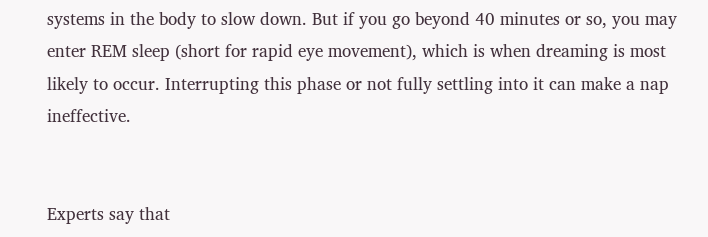systems in the body to slow down. But if you go beyond 40 minutes or so, you may enter REM sleep (short for rapid eye movement), which is when dreaming is most likely to occur. Interrupting this phase or not fully settling into it can make a nap ineffective.


Experts say that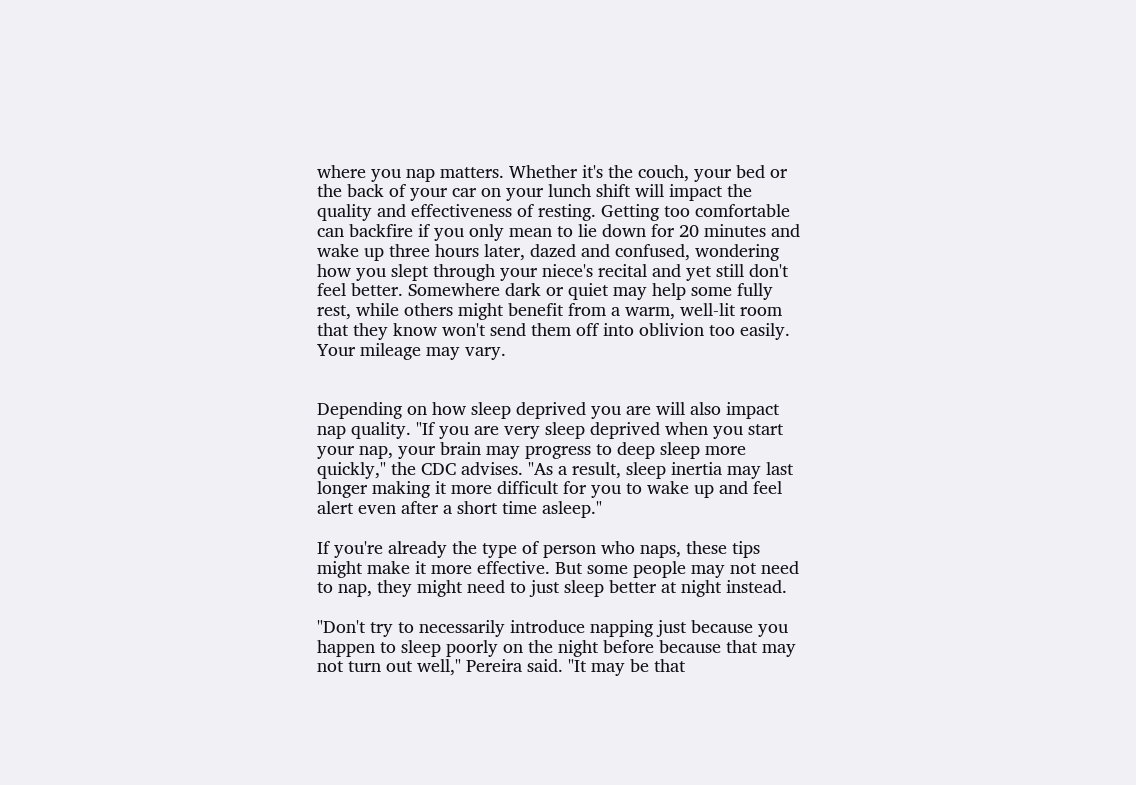where you nap matters. Whether it's the couch, your bed or the back of your car on your lunch shift will impact the quality and effectiveness of resting. Getting too comfortable can backfire if you only mean to lie down for 20 minutes and wake up three hours later, dazed and confused, wondering how you slept through your niece's recital and yet still don't feel better. Somewhere dark or quiet may help some fully rest, while others might benefit from a warm, well-lit room that they know won't send them off into oblivion too easily. Your mileage may vary.


Depending on how sleep deprived you are will also impact nap quality. "If you are very sleep deprived when you start your nap, your brain may progress to deep sleep more quickly," the CDC advises. "As a result, sleep inertia may last longer making it more difficult for you to wake up and feel alert even after a short time asleep."

If you're already the type of person who naps, these tips might make it more effective. But some people may not need to nap, they might need to just sleep better at night instead.

"Don't try to necessarily introduce napping just because you happen to sleep poorly on the night before because that may not turn out well," Pereira said. "It may be that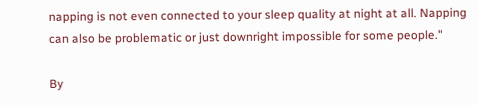napping is not even connected to your sleep quality at night at all. Napping can also be problematic or just downright impossible for some people."

By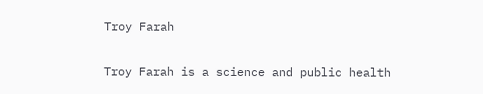Troy Farah

Troy Farah is a science and public health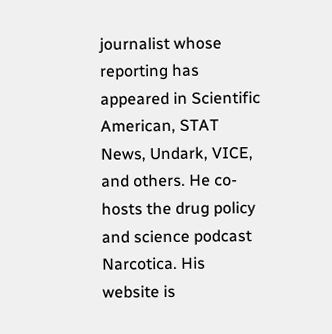journalist whose reporting has appeared in Scientific American, STAT News, Undark, VICE, and others. He co-hosts the drug policy and science podcast Narcotica. His website is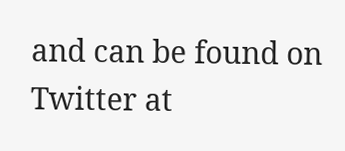and can be found on Twitter at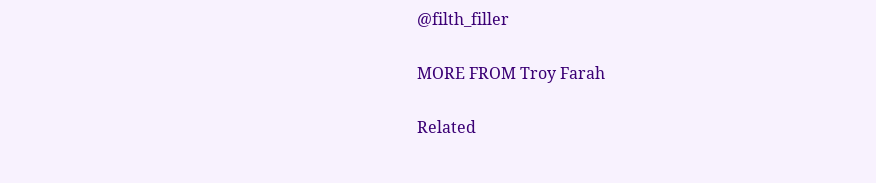@filth_filler

MORE FROM Troy Farah

Related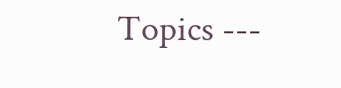Topics ---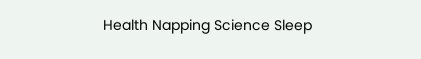Health Napping Science Sleep